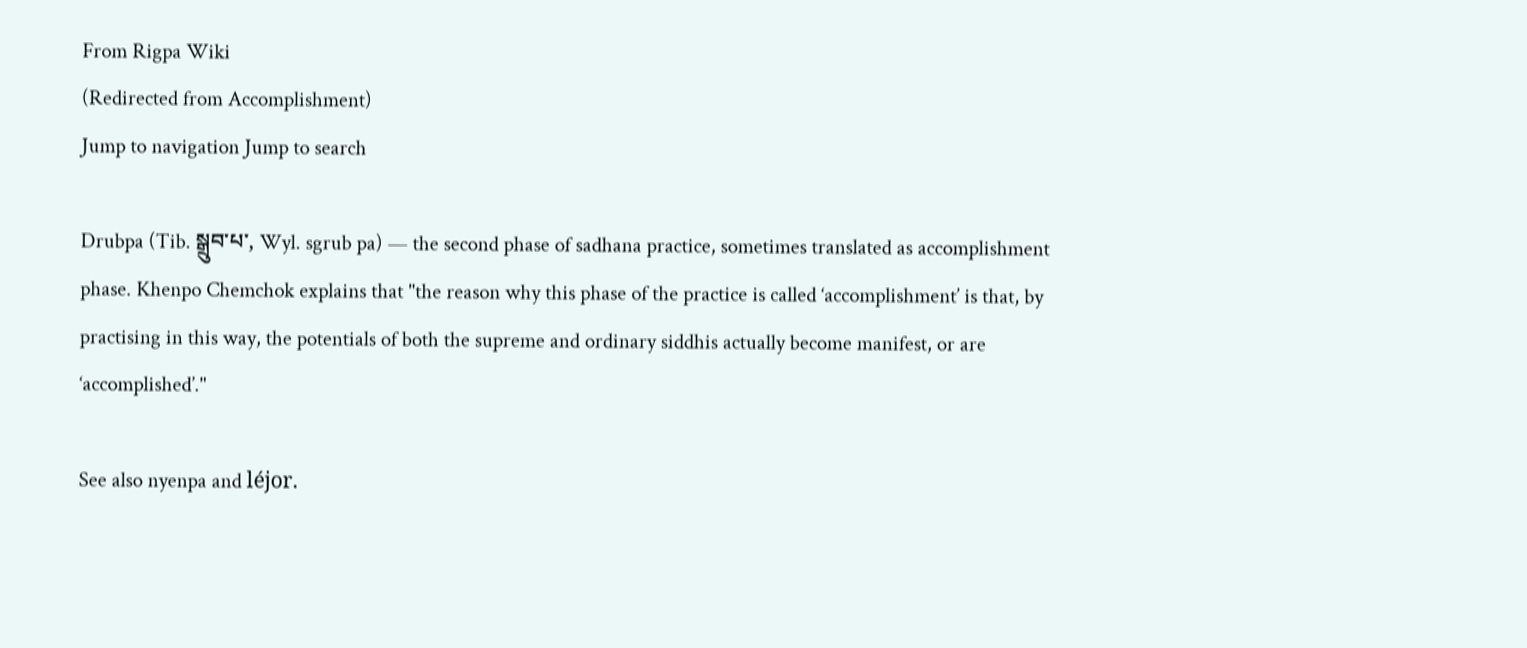From Rigpa Wiki
(Redirected from Accomplishment)
Jump to navigation Jump to search

Drubpa (Tib. སྒྲུབ་པ་, Wyl. sgrub pa) — the second phase of sadhana practice, sometimes translated as accomplishment phase. Khenpo Chemchok explains that "the reason why this phase of the practice is called ‘accomplishment’ is that, by practising in this way, the potentials of both the supreme and ordinary siddhis actually become manifest, or are ‘accomplished’."

See also nyenpa and léjor.